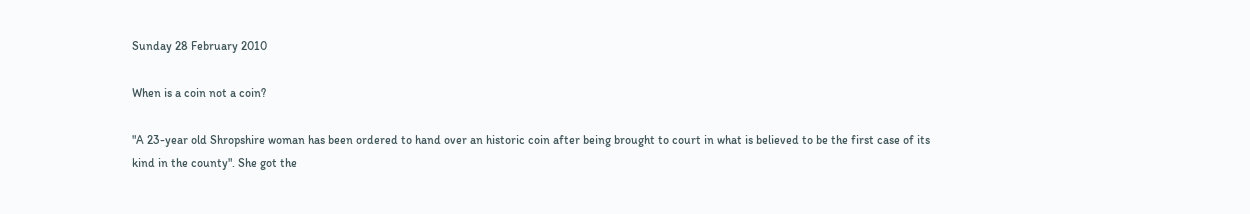Sunday 28 February 2010

When is a coin not a coin?

"A 23-year old Shropshire woman has been ordered to hand over an historic coin after being brought to court in what is believed to be the first case of its kind in the county". She got the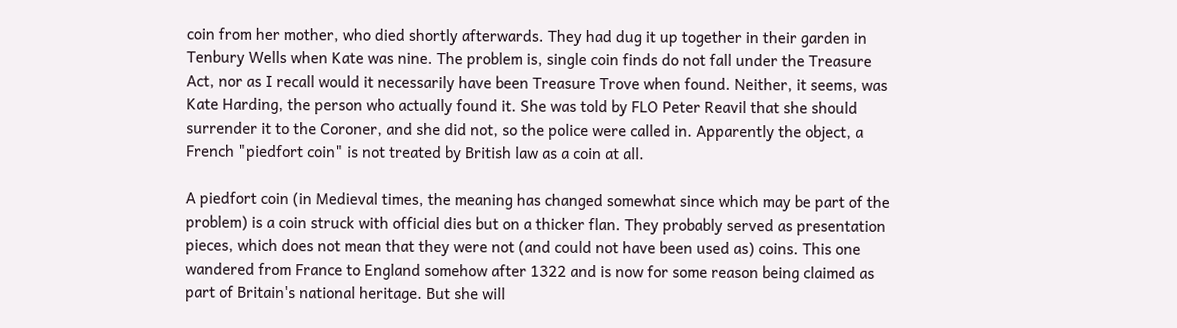coin from her mother, who died shortly afterwards. They had dug it up together in their garden in Tenbury Wells when Kate was nine. The problem is, single coin finds do not fall under the Treasure Act, nor as I recall would it necessarily have been Treasure Trove when found. Neither, it seems, was Kate Harding, the person who actually found it. She was told by FLO Peter Reavil that she should surrender it to the Coroner, and she did not, so the police were called in. Apparently the object, a French "piedfort coin" is not treated by British law as a coin at all.

A piedfort coin (in Medieval times, the meaning has changed somewhat since which may be part of the problem) is a coin struck with official dies but on a thicker flan. They probably served as presentation pieces, which does not mean that they were not (and could not have been used as) coins. This one wandered from France to England somehow after 1322 and is now for some reason being claimed as part of Britain's national heritage. But she will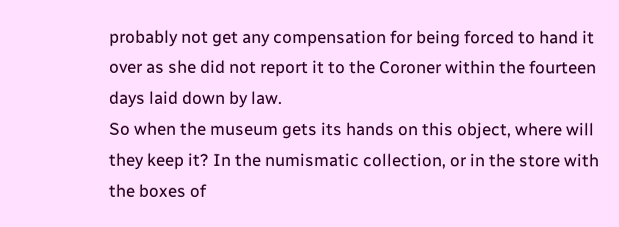probably not get any compensation for being forced to hand it over as she did not report it to the Coroner within the fourteen days laid down by law.
So when the museum gets its hands on this object, where will they keep it? In the numismatic collection, or in the store with the boxes of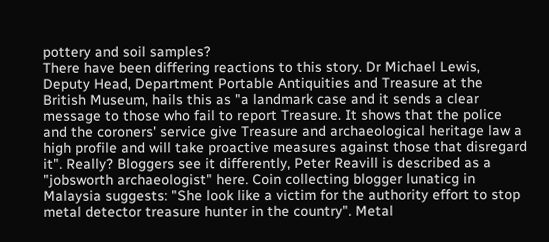pottery and soil samples?
There have been differing reactions to this story. Dr Michael Lewis, Deputy Head, Department Portable Antiquities and Treasure at the British Museum, hails this as "a landmark case and it sends a clear message to those who fail to report Treasure. It shows that the police and the coroners' service give Treasure and archaeological heritage law a high profile and will take proactive measures against those that disregard it". Really? Bloggers see it differently, Peter Reavill is described as a "jobsworth archaeologist" here. Coin collecting blogger lunaticg in Malaysia suggests: "She look like a victim for the authority effort to stop metal detector treasure hunter in the country". Metal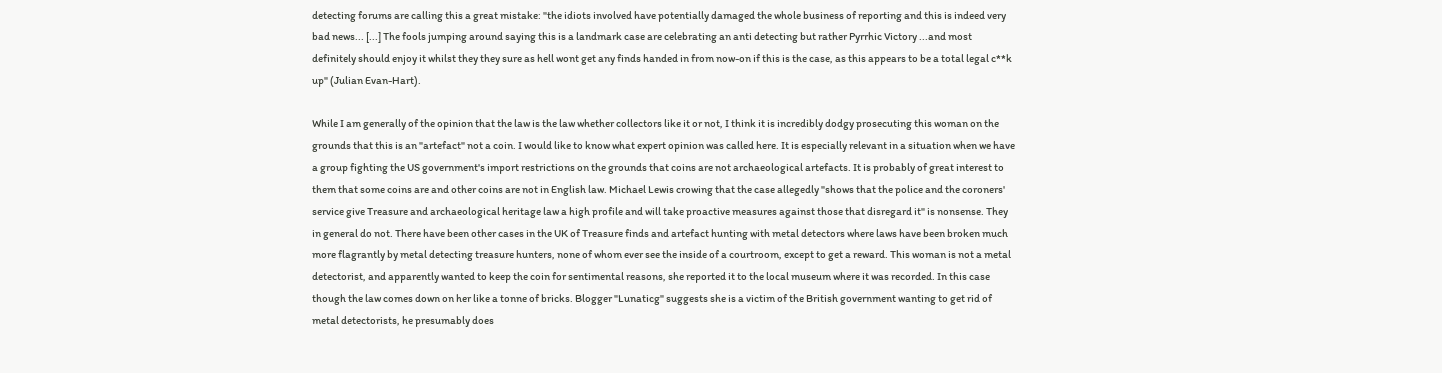detecting forums are calling this a great mistake: "the idiots involved have potentially damaged the whole business of reporting and this is indeed very bad news... [...] The fools jumping around saying this is a landmark case are celebrating an anti detecting but rather Pyrrhic Victory ...and most definitely should enjoy it whilst they they sure as hell wont get any finds handed in from now-on if this is the case, as this appears to be a total legal c**k up" (Julian Evan-Hart).

While I am generally of the opinion that the law is the law whether collectors like it or not, I think it is incredibly dodgy prosecuting this woman on the grounds that this is an "artefact" not a coin. I would like to know what expert opinion was called here. It is especially relevant in a situation when we have a group fighting the US government's import restrictions on the grounds that coins are not archaeological artefacts. It is probably of great interest to them that some coins are and other coins are not in English law. Michael Lewis crowing that the case allegedly "shows that the police and the coroners' service give Treasure and archaeological heritage law a high profile and will take proactive measures against those that disregard it" is nonsense. They in general do not. There have been other cases in the UK of Treasure finds and artefact hunting with metal detectors where laws have been broken much more flagrantly by metal detecting treasure hunters, none of whom ever see the inside of a courtroom, except to get a reward. This woman is not a metal detectorist, and apparently wanted to keep the coin for sentimental reasons, she reported it to the local museum where it was recorded. In this case though the law comes down on her like a tonne of bricks. Blogger "Lunaticg" suggests she is a victim of the British government wanting to get rid of metal detectorists, he presumably does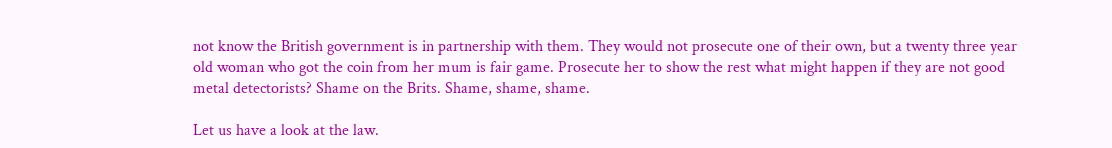not know the British government is in partnership with them. They would not prosecute one of their own, but a twenty three year old woman who got the coin from her mum is fair game. Prosecute her to show the rest what might happen if they are not good metal detectorists? Shame on the Brits. Shame, shame, shame.

Let us have a look at the law.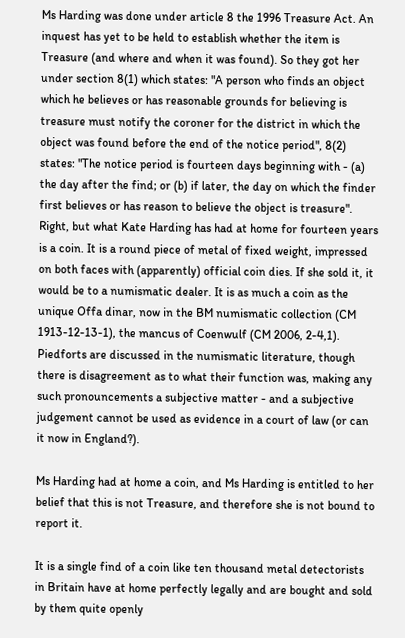Ms Harding was done under article 8 the 1996 Treasure Act. An inquest has yet to be held to establish whether the item is Treasure (and where and when it was found). So they got her under section 8(1) which states: "A person who finds an object which he believes or has reasonable grounds for believing is treasure must notify the coroner for the district in which the object was found before the end of the notice period", 8(2) states: "The notice period is fourteen days beginning with - (a) the day after the find; or (b) if later, the day on which the finder first believes or has reason to believe the object is treasure". Right, but what Kate Harding has had at home for fourteen years is a coin. It is a round piece of metal of fixed weight, impressed on both faces with (apparently) official coin dies. If she sold it, it would be to a numismatic dealer. It is as much a coin as the unique Offa dinar, now in the BM numismatic collection (CM 1913-12-13-1), the mancus of Coenwulf (CM 2006, 2-4,1). Piedforts are discussed in the numismatic literature, though there is disagreement as to what their function was, making any such pronouncements a subjective matter - and a subjective judgement cannot be used as evidence in a court of law (or can it now in England?).

Ms Harding had at home a coin, and Ms Harding is entitled to her belief that this is not Treasure, and therefore she is not bound to report it.

It is a single find of a coin like ten thousand metal detectorists in Britain have at home perfectly legally and are bought and sold by them quite openly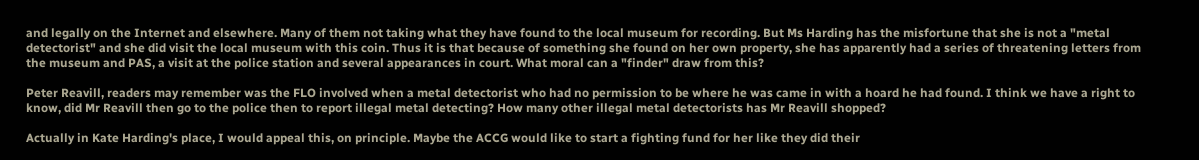and legally on the Internet and elsewhere. Many of them not taking what they have found to the local museum for recording. But Ms Harding has the misfortune that she is not a "metal detectorist" and she did visit the local museum with this coin. Thus it is that because of something she found on her own property, she has apparently had a series of threatening letters from the museum and PAS, a visit at the police station and several appearances in court. What moral can a "finder" draw from this?

Peter Reavill, readers may remember was the FLO involved when a metal detectorist who had no permission to be where he was came in with a hoard he had found. I think we have a right to know, did Mr Reavill then go to the police then to report illegal metal detecting? How many other illegal metal detectorists has Mr Reavill shopped?

Actually in Kate Harding's place, I would appeal this, on principle. Maybe the ACCG would like to start a fighting fund for her like they did their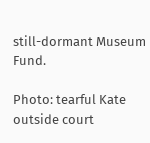still-dormant Museum Fund.

Photo: tearful Kate outside court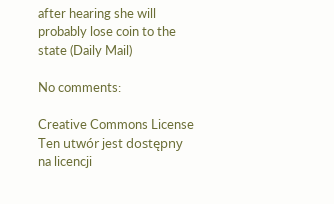after hearing she will probably lose coin to the state (Daily Mail)

No comments:

Creative Commons License
Ten utwór jest dostępny na licencji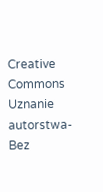Creative Commons Uznanie autorstwa-Bez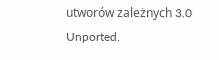utworów zależnych 3.0 Unported.